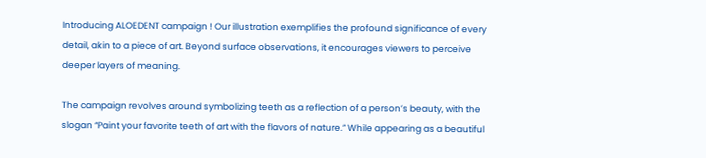Introducing ALOEDENT campaign ! Our illustration exemplifies the profound significance of every detail, akin to a piece of art. Beyond surface observations, it encourages viewers to perceive deeper layers of meaning.

The campaign revolves around symbolizing teeth as a reflection of a person’s beauty, with the slogan “Paint your favorite teeth of art with the flavors of nature.” While appearing as a beautiful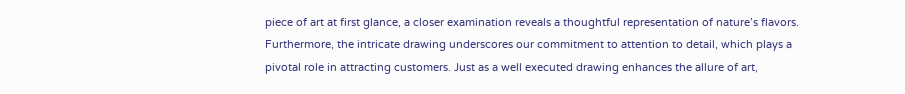piece of art at first glance, a closer examination reveals a thoughtful representation of nature’s flavors. Furthermore, the intricate drawing underscores our commitment to attention to detail, which plays a pivotal role in attracting customers. Just as a well executed drawing enhances the allure of art,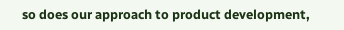so does our approach to product development,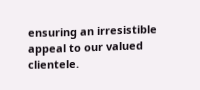ensuring an irresistible appeal to our valued clientele.